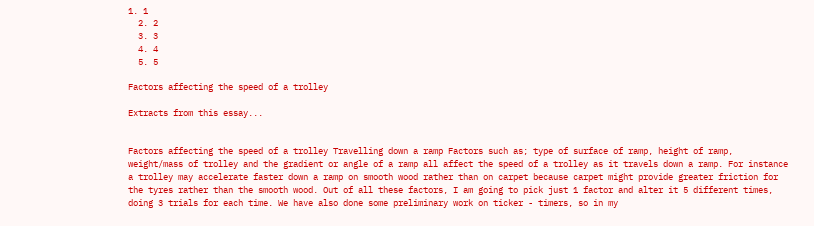1. 1
  2. 2
  3. 3
  4. 4
  5. 5

Factors affecting the speed of a trolley

Extracts from this essay...


Factors affecting the speed of a trolley Travelling down a ramp Factors such as; type of surface of ramp, height of ramp, weight/mass of trolley and the gradient or angle of a ramp all affect the speed of a trolley as it travels down a ramp. For instance a trolley may accelerate faster down a ramp on smooth wood rather than on carpet because carpet might provide greater friction for the tyres rather than the smooth wood. Out of all these factors, I am going to pick just 1 factor and alter it 5 different times, doing 3 trials for each time. We have also done some preliminary work on ticker - timers, so in my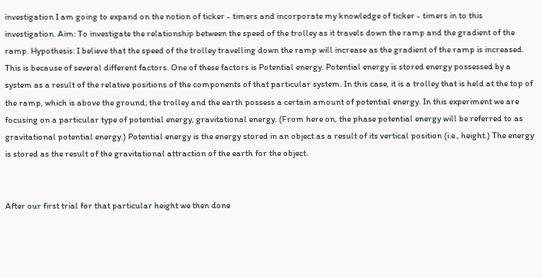investigation I am going to expand on the notion of ticker - timers and incorporate my knowledge of ticker - timers in to this investigation. Aim: To investigate the relationship between the speed of the trolley as it travels down the ramp and the gradient of the ramp. Hypothesis: I believe that the speed of the trolley travelling down the ramp will increase as the gradient of the ramp is increased. This is because of several different factors. One of these factors is Potential energy. Potential energy is stored energy possessed by a system as a result of the relative positions of the components of that particular system. In this case, it is a trolley that is held at the top of the ramp, which is above the ground; the trolley and the earth possess a certain amount of potential energy. In this experiment we are focusing on a particular type of potential energy, gravitational energy. (From here on, the phase potential energy will be referred to as gravitational potential energy.) Potential energy is the energy stored in an object as a result of its vertical position (i.e., height.) The energy is stored as the result of the gravitational attraction of the earth for the object.


After our first trial for that particular height we then done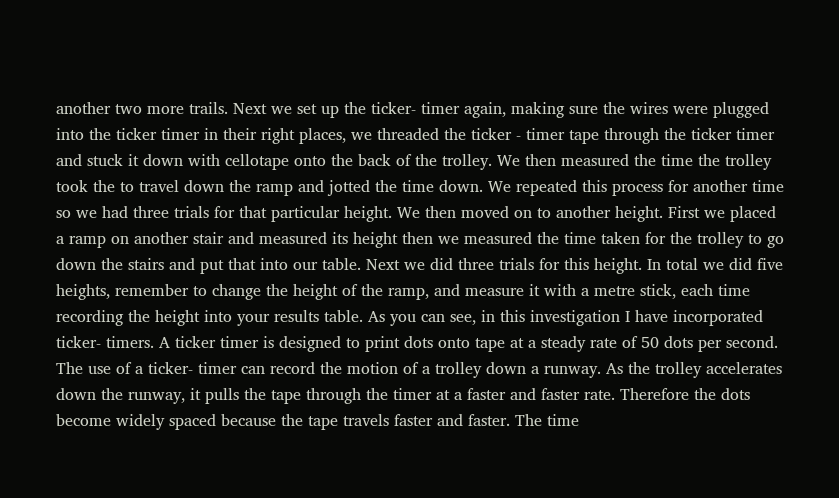another two more trails. Next we set up the ticker- timer again, making sure the wires were plugged into the ticker timer in their right places, we threaded the ticker - timer tape through the ticker timer and stuck it down with cellotape onto the back of the trolley. We then measured the time the trolley took the to travel down the ramp and jotted the time down. We repeated this process for another time so we had three trials for that particular height. We then moved on to another height. First we placed a ramp on another stair and measured its height then we measured the time taken for the trolley to go down the stairs and put that into our table. Next we did three trials for this height. In total we did five heights, remember to change the height of the ramp, and measure it with a metre stick, each time recording the height into your results table. As you can see, in this investigation I have incorporated ticker- timers. A ticker timer is designed to print dots onto tape at a steady rate of 50 dots per second. The use of a ticker- timer can record the motion of a trolley down a runway. As the trolley accelerates down the runway, it pulls the tape through the timer at a faster and faster rate. Therefore the dots become widely spaced because the tape travels faster and faster. The time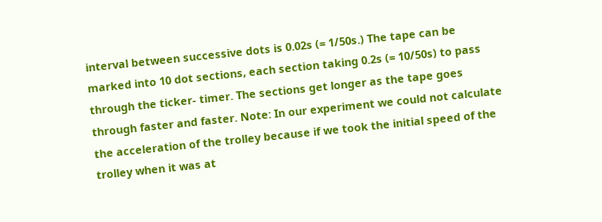interval between successive dots is 0.02s (= 1/50s.) The tape can be marked into 10 dot sections, each section taking 0.2s (= 10/50s) to pass through the ticker- timer. The sections get longer as the tape goes through faster and faster. Note: In our experiment we could not calculate the acceleration of the trolley because if we took the initial speed of the trolley when it was at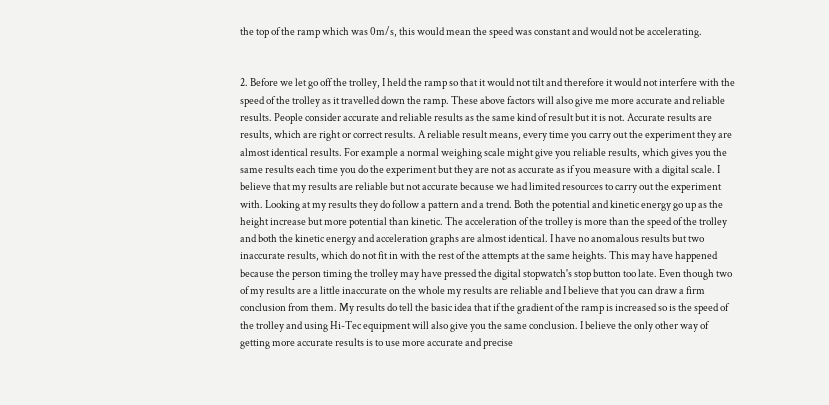the top of the ramp which was 0m/s, this would mean the speed was constant and would not be accelerating.


2. Before we let go off the trolley, I held the ramp so that it would not tilt and therefore it would not interfere with the speed of the trolley as it travelled down the ramp. These above factors will also give me more accurate and reliable results. People consider accurate and reliable results as the same kind of result but it is not. Accurate results are results, which are right or correct results. A reliable result means, every time you carry out the experiment they are almost identical results. For example a normal weighing scale might give you reliable results, which gives you the same results each time you do the experiment but they are not as accurate as if you measure with a digital scale. I believe that my results are reliable but not accurate because we had limited resources to carry out the experiment with. Looking at my results they do follow a pattern and a trend. Both the potential and kinetic energy go up as the height increase but more potential than kinetic. The acceleration of the trolley is more than the speed of the trolley and both the kinetic energy and acceleration graphs are almost identical. I have no anomalous results but two inaccurate results, which do not fit in with the rest of the attempts at the same heights. This may have happened because the person timing the trolley may have pressed the digital stopwatch's stop button too late. Even though two of my results are a little inaccurate on the whole my results are reliable and I believe that you can draw a firm conclusion from them. My results do tell the basic idea that if the gradient of the ramp is increased so is the speed of the trolley and using Hi-Tec equipment will also give you the same conclusion. I believe the only other way of getting more accurate results is to use more accurate and precise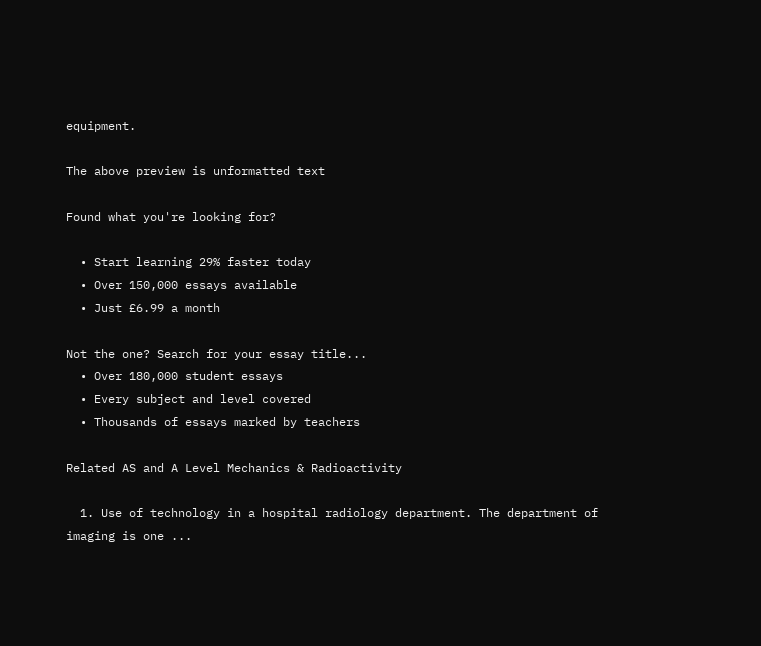equipment.

The above preview is unformatted text

Found what you're looking for?

  • Start learning 29% faster today
  • Over 150,000 essays available
  • Just £6.99 a month

Not the one? Search for your essay title...
  • Over 180,000 student essays
  • Every subject and level covered
  • Thousands of essays marked by teachers

Related AS and A Level Mechanics & Radioactivity

  1. Use of technology in a hospital radiology department. The department of imaging is one ...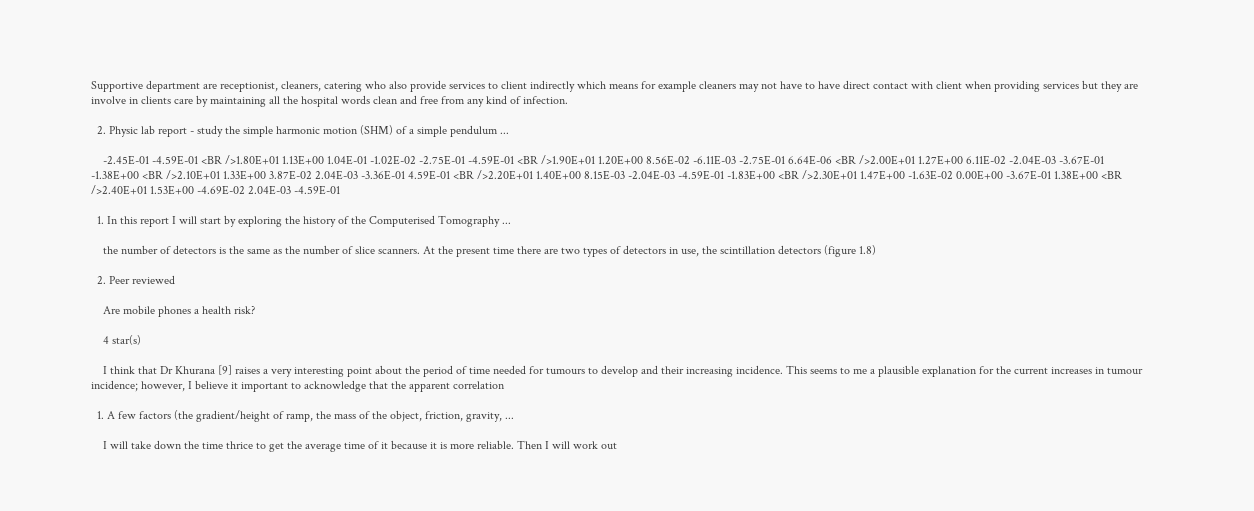Supportive department are receptionist, cleaners, catering who also provide services to client indirectly which means for example cleaners may not have to have direct contact with client when providing services but they are involve in clients care by maintaining all the hospital words clean and free from any kind of infection.

  2. Physic lab report - study the simple harmonic motion (SHM) of a simple pendulum ...

    -2.45E-01 -4.59E-01 <BR />1.80E+01 1.13E+00 1.04E-01 -1.02E-02 -2.75E-01 -4.59E-01 <BR />1.90E+01 1.20E+00 8.56E-02 -6.11E-03 -2.75E-01 6.64E-06 <BR />2.00E+01 1.27E+00 6.11E-02 -2.04E-03 -3.67E-01 -1.38E+00 <BR />2.10E+01 1.33E+00 3.87E-02 2.04E-03 -3.36E-01 4.59E-01 <BR />2.20E+01 1.40E+00 8.15E-03 -2.04E-03 -4.59E-01 -1.83E+00 <BR />2.30E+01 1.47E+00 -1.63E-02 0.00E+00 -3.67E-01 1.38E+00 <BR />2.40E+01 1.53E+00 -4.69E-02 2.04E-03 -4.59E-01

  1. In this report I will start by exploring the history of the Computerised Tomography ...

    the number of detectors is the same as the number of slice scanners. At the present time there are two types of detectors in use, the scintillation detectors (figure 1.8)

  2. Peer reviewed

    Are mobile phones a health risk?

    4 star(s)

    I think that Dr Khurana [9] raises a very interesting point about the period of time needed for tumours to develop and their increasing incidence. This seems to me a plausible explanation for the current increases in tumour incidence; however, I believe it important to acknowledge that the apparent correlation

  1. A few factors (the gradient/height of ramp, the mass of the object, friction, gravity, ...

    I will take down the time thrice to get the average time of it because it is more reliable. Then I will work out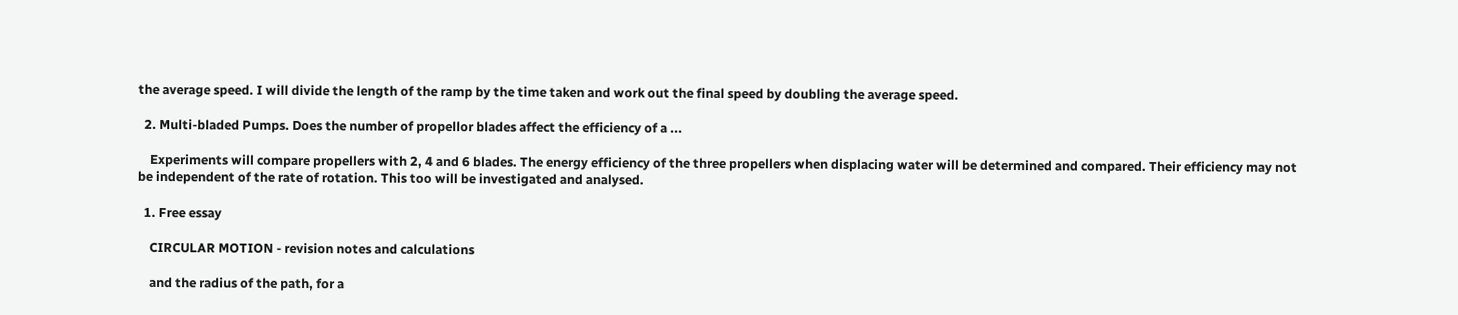the average speed. I will divide the length of the ramp by the time taken and work out the final speed by doubling the average speed.

  2. Multi-bladed Pumps. Does the number of propellor blades affect the efficiency of a ...

    Experiments will compare propellers with 2, 4 and 6 blades. The energy efficiency of the three propellers when displacing water will be determined and compared. Their efficiency may not be independent of the rate of rotation. This too will be investigated and analysed.

  1. Free essay

    CIRCULAR MOTION - revision notes and calculations

    and the radius of the path, for a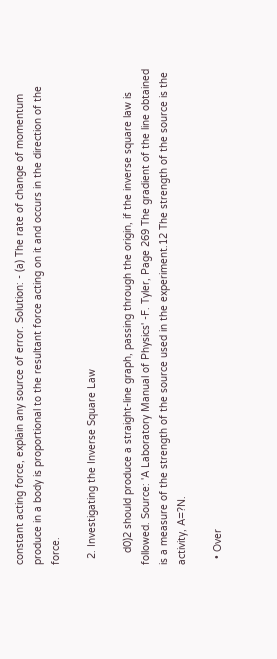constant acting force, explain any source of error. Solution: - (a) The rate of change of momentum produce in a body is proportional to the resultant force acting on it and occurs in the direction of the force.

  2. Investigating the Inverse Square Law

    d0)2 should produce a straight-line graph, passing through the origin, if the inverse square law is followed. Source: 'A Laboratory Manual of Physics' -F. Tyler, Page 269 The gradient of the line obtained is a measure of the strength of the source used in the experiment.12 The strength of the source is the activity, A=?N.

  • Over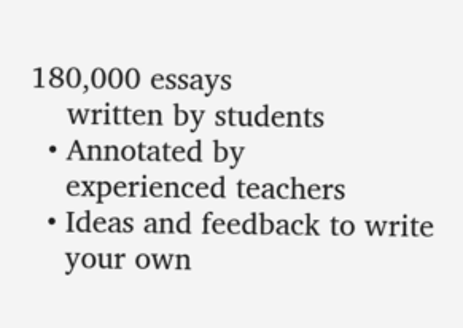180,000 essays
    written by students
  • Annotated by
    experienced teachers
  • Ideas and feedback to write
    your own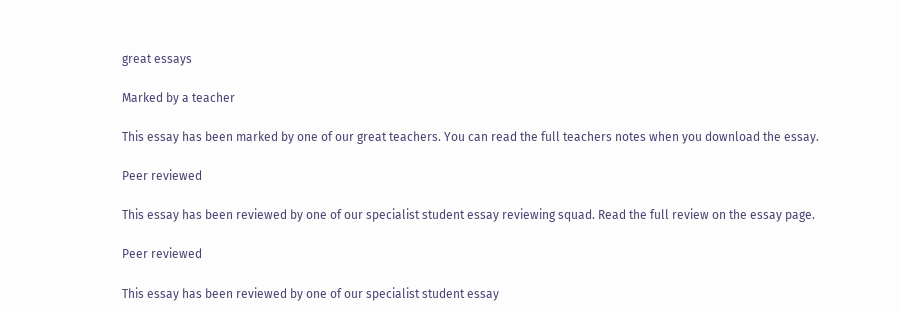great essays

Marked by a teacher

This essay has been marked by one of our great teachers. You can read the full teachers notes when you download the essay.

Peer reviewed

This essay has been reviewed by one of our specialist student essay reviewing squad. Read the full review on the essay page.

Peer reviewed

This essay has been reviewed by one of our specialist student essay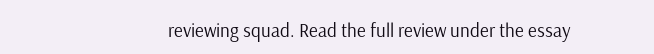reviewing squad. Read the full review under the essay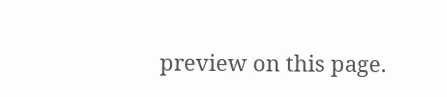preview on this page.